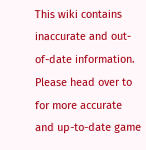This wiki contains inaccurate and out-of-date information. Please head over to for more accurate and up-to-date game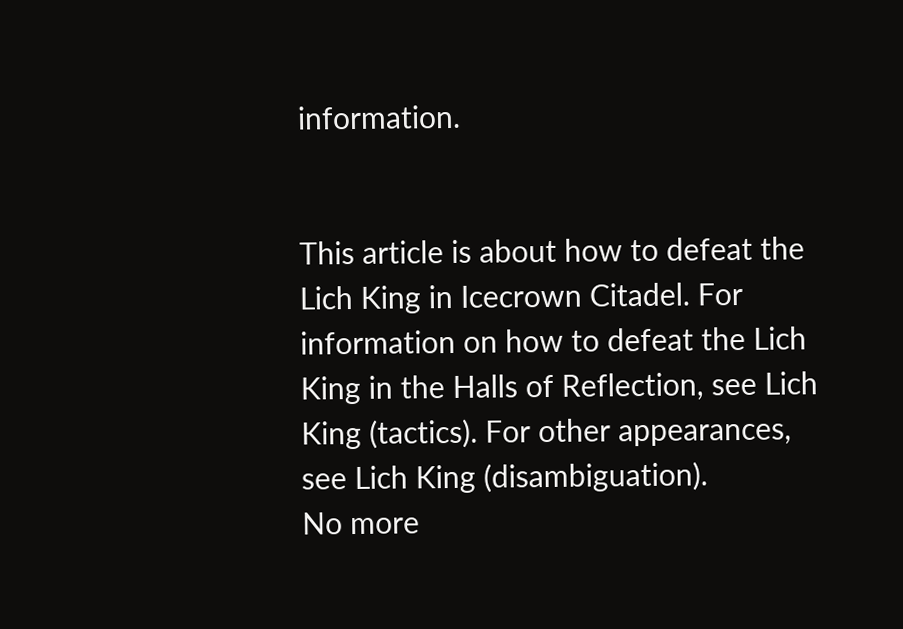information.


This article is about how to defeat the Lich King in Icecrown Citadel. For information on how to defeat the Lich King in the Halls of Reflection, see Lich King (tactics). For other appearances, see Lich King (disambiguation).
No more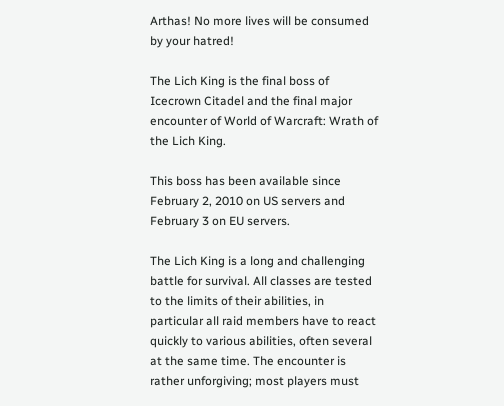Arthas! No more lives will be consumed by your hatred!

The Lich King is the final boss of Icecrown Citadel and the final major encounter of World of Warcraft: Wrath of the Lich King.

This boss has been available since February 2, 2010 on US servers and February 3 on EU servers.

The Lich King is a long and challenging battle for survival. All classes are tested to the limits of their abilities, in particular all raid members have to react quickly to various abilities, often several at the same time. The encounter is rather unforgiving; most players must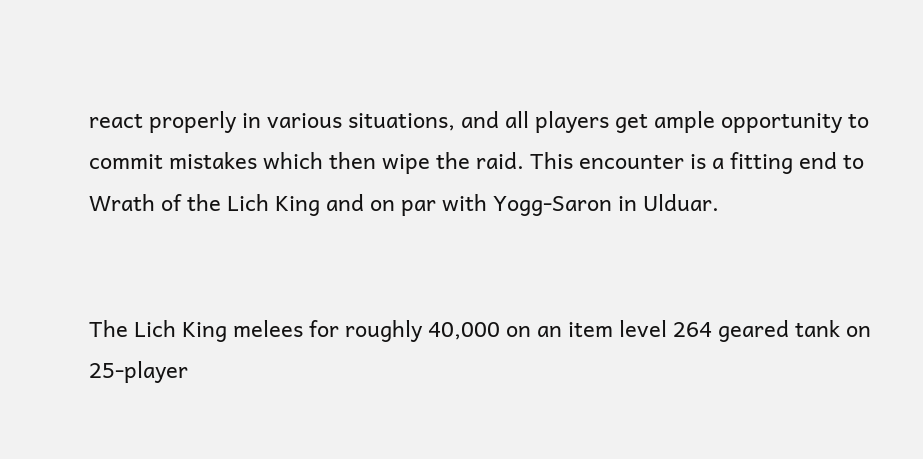react properly in various situations, and all players get ample opportunity to commit mistakes which then wipe the raid. This encounter is a fitting end to Wrath of the Lich King and on par with Yogg-Saron in Ulduar.


The Lich King melees for roughly 40,000 on an item level 264 geared tank on 25-player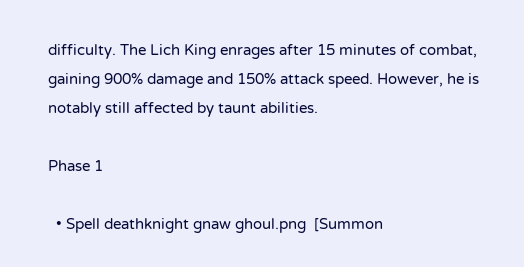difficulty. The Lich King enrages after 15 minutes of combat, gaining 900% damage and 150% attack speed. However, he is notably still affected by taunt abilities.

Phase 1

  • Spell deathknight gnaw ghoul.png  [Summon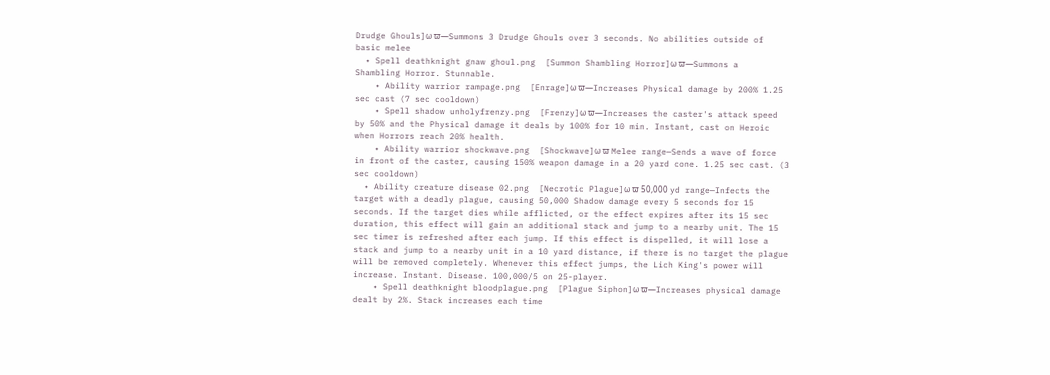Drudge Ghouls]ω ϖ—Summons 3 Drudge Ghouls over 3 seconds. No abilities outside of basic melee
  • Spell deathknight gnaw ghoul.png  [Summon Shambling Horror]ω ϖ—Summons a Shambling Horror. Stunnable.
    • Ability warrior rampage.png  [Enrage]ω ϖ—Increases Physical damage by 200% 1.25 sec cast (7 sec cooldown)
    • Spell shadow unholyfrenzy.png  [Frenzy]ω ϖ—Increases the caster's attack speed by 50% and the Physical damage it deals by 100% for 10 min. Instant, cast on Heroic when Horrors reach 20% health.
    • Ability warrior shockwave.png  [Shockwave]ω ϖ Melee range—Sends a wave of force in front of the caster, causing 150% weapon damage in a 20 yard cone. 1.25 sec cast. (3 sec cooldown)
  • Ability creature disease 02.png  [Necrotic Plague]ω ϖ 50,000 yd range—Infects the target with a deadly plague, causing 50,000 Shadow damage every 5 seconds for 15 seconds. If the target dies while afflicted, or the effect expires after its 15 sec duration, this effect will gain an additional stack and jump to a nearby unit. The 15 sec timer is refreshed after each jump. If this effect is dispelled, it will lose a stack and jump to a nearby unit in a 10 yard distance, if there is no target the plague will be removed completely. Whenever this effect jumps, the Lich King's power will increase. Instant. Disease. 100,000/5 on 25-player.
    • Spell deathknight bloodplague.png  [Plague Siphon]ω ϖ—Increases physical damage dealt by 2%. Stack increases each time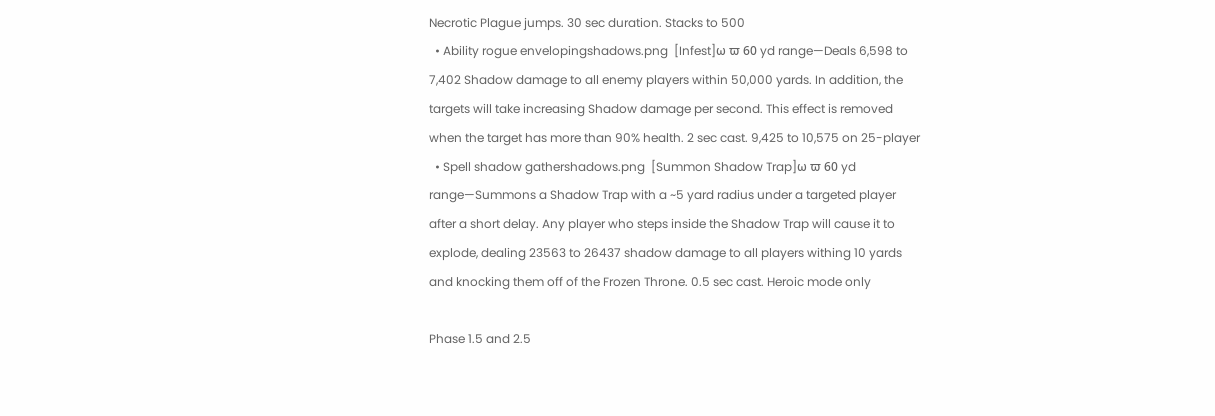Necrotic Plague jumps. 30 sec duration. Stacks to 500
  • Ability rogue envelopingshadows.png  [Infest]ω ϖ 60 yd range—Deals 6,598 to 7,402 Shadow damage to all enemy players within 50,000 yards. In addition, the targets will take increasing Shadow damage per second. This effect is removed when the target has more than 90% health. 2 sec cast. 9,425 to 10,575 on 25-player
  • Spell shadow gathershadows.png  [Summon Shadow Trap]ω ϖ 60 yd range—Summons a Shadow Trap with a ~5 yard radius under a targeted player after a short delay. Any player who steps inside the Shadow Trap will cause it to explode, dealing 23563 to 26437 shadow damage to all players withing 10 yards and knocking them off of the Frozen Throne. 0.5 sec cast. Heroic mode only

Phase 1.5 and 2.5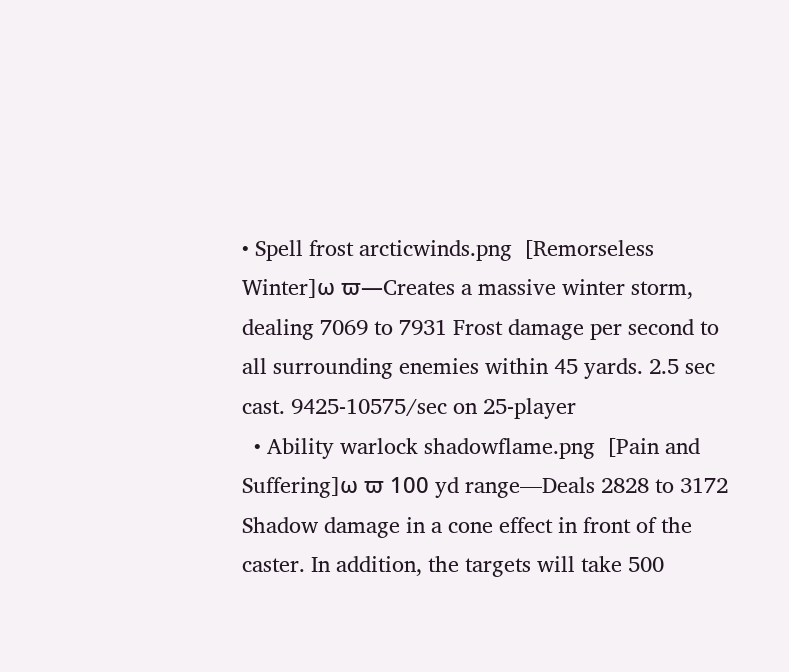• Spell frost arcticwinds.png  [Remorseless Winter]ω ϖ—Creates a massive winter storm, dealing 7069 to 7931 Frost damage per second to all surrounding enemies within 45 yards. 2.5 sec cast. 9425-10575/sec on 25-player
  • Ability warlock shadowflame.png  [Pain and Suffering]ω ϖ 100 yd range—Deals 2828 to 3172 Shadow damage in a cone effect in front of the caster. In addition, the targets will take 500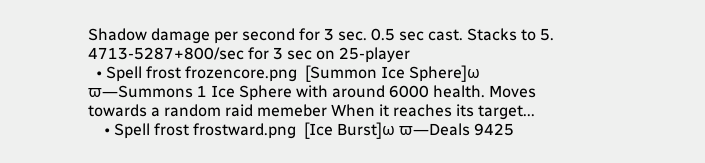Shadow damage per second for 3 sec. 0.5 sec cast. Stacks to 5. 4713-5287+800/sec for 3 sec on 25-player
  • Spell frost frozencore.png  [Summon Ice Sphere]ω ϖ—Summons 1 Ice Sphere with around 6000 health. Moves towards a random raid memeber When it reaches its target...
    • Spell frost frostward.png  [Ice Burst]ω ϖ—Deals 9425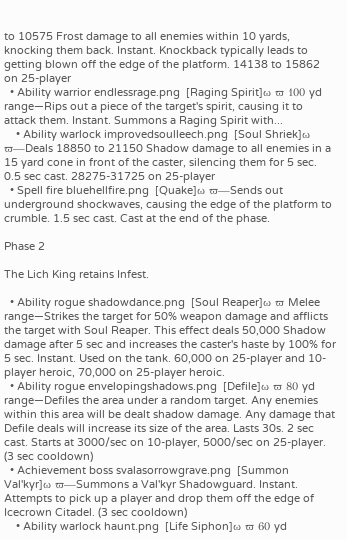to 10575 Frost damage to all enemies within 10 yards, knocking them back. Instant. Knockback typically leads to getting blown off the edge of the platform. 14138 to 15862 on 25-player
  • Ability warrior endlessrage.png  [Raging Spirit]ω ϖ 100 yd range—Rips out a piece of the target's spirit, causing it to attack them. Instant. Summons a Raging Spirit with...
    • Ability warlock improvedsoulleech.png  [Soul Shriek]ω ϖ—Deals 18850 to 21150 Shadow damage to all enemies in a 15 yard cone in front of the caster, silencing them for 5 sec. 0.5 sec cast. 28275-31725 on 25-player
  • Spell fire bluehellfire.png  [Quake]ω ϖ—Sends out underground shockwaves, causing the edge of the platform to crumble. 1.5 sec cast. Cast at the end of the phase.

Phase 2

The Lich King retains Infest.

  • Ability rogue shadowdance.png  [Soul Reaper]ω ϖ Melee range—Strikes the target for 50% weapon damage and afflicts the target with Soul Reaper. This effect deals 50,000 Shadow damage after 5 sec and increases the caster's haste by 100% for 5 sec. Instant. Used on the tank. 60,000 on 25-player and 10-player heroic, 70,000 on 25-player heroic.
  • Ability rogue envelopingshadows.png  [Defile]ω ϖ 80 yd range—Defiles the area under a random target. Any enemies within this area will be dealt shadow damage. Any damage that Defile deals will increase its size of the area. Lasts 30s. 2 sec cast. Starts at 3000/sec on 10-player, 5000/sec on 25-player. (3 sec cooldown)
  • Achievement boss svalasorrowgrave.png  [Summon Val'kyr]ω ϖ—Summons a Val'kyr Shadowguard. Instant. Attempts to pick up a player and drop them off the edge of Icecrown Citadel. (3 sec cooldown)
    • Ability warlock haunt.png  [Life Siphon]ω ϖ 60 yd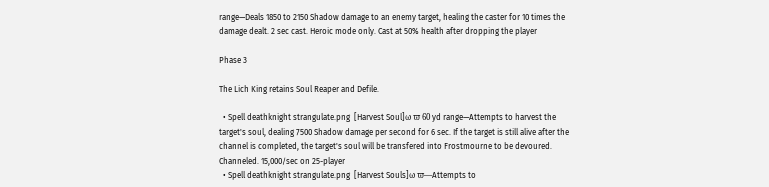range—Deals 1850 to 2150 Shadow damage to an enemy target, healing the caster for 10 times the damage dealt. 2 sec cast. Heroic mode only. Cast at 50% health after dropping the player

Phase 3

The Lich King retains Soul Reaper and Defile.

  • Spell deathknight strangulate.png  [Harvest Soul]ω ϖ 60 yd range—Attempts to harvest the target's soul, dealing 7500 Shadow damage per second for 6 sec. If the target is still alive after the channel is completed, the target's soul will be transfered into Frostmourne to be devoured. Channeled. 15,000/sec on 25-player
  • Spell deathknight strangulate.png  [Harvest Souls]ω ϖ—Attempts to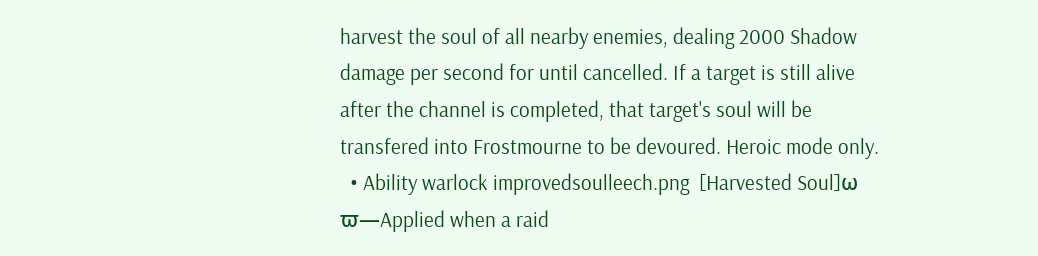harvest the soul of all nearby enemies, dealing 2000 Shadow damage per second for until cancelled. If a target is still alive after the channel is completed, that target's soul will be transfered into Frostmourne to be devoured. Heroic mode only.
  • Ability warlock improvedsoulleech.png  [Harvested Soul]ω ϖ—Applied when a raid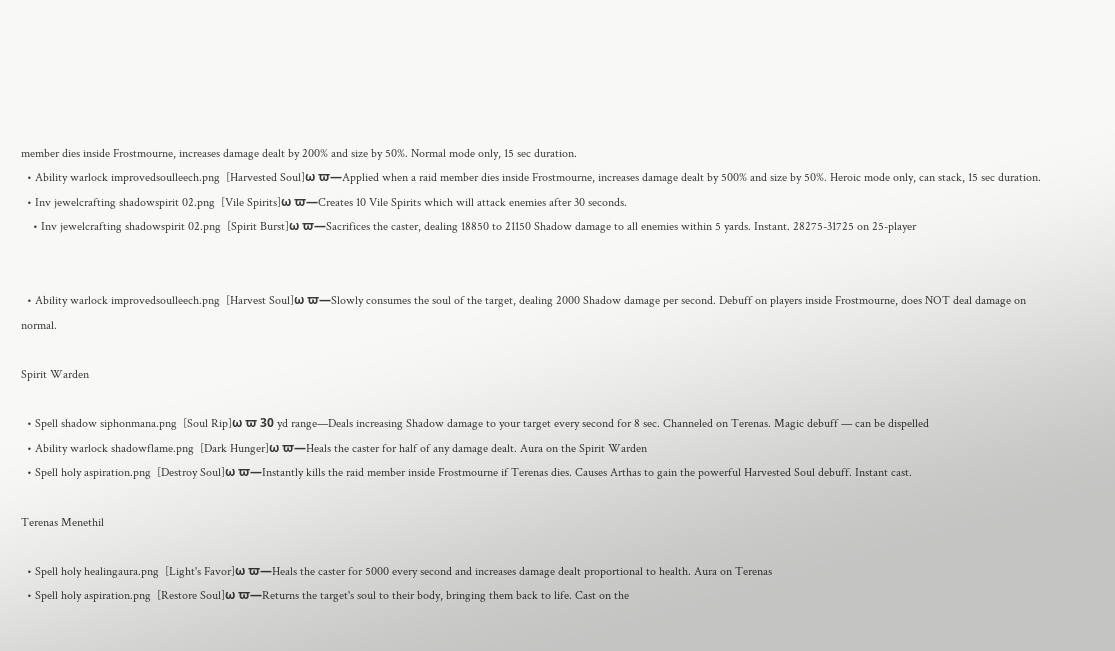member dies inside Frostmourne, increases damage dealt by 200% and size by 50%. Normal mode only, 15 sec duration.
  • Ability warlock improvedsoulleech.png  [Harvested Soul]ω ϖ—Applied when a raid member dies inside Frostmourne, increases damage dealt by 500% and size by 50%. Heroic mode only, can stack, 15 sec duration.
  • Inv jewelcrafting shadowspirit 02.png  [Vile Spirits]ω ϖ—Creates 10 Vile Spirits which will attack enemies after 30 seconds.
    • Inv jewelcrafting shadowspirit 02.png  [Spirit Burst]ω ϖ—Sacrifices the caster, dealing 18850 to 21150 Shadow damage to all enemies within 5 yards. Instant. 28275-31725 on 25-player


  • Ability warlock improvedsoulleech.png  [Harvest Soul]ω ϖ—Slowly consumes the soul of the target, dealing 2000 Shadow damage per second. Debuff on players inside Frostmourne, does NOT deal damage on normal.

Spirit Warden

  • Spell shadow siphonmana.png  [Soul Rip]ω ϖ 30 yd range—Deals increasing Shadow damage to your target every second for 8 sec. Channeled on Terenas. Magic debuff — can be dispelled
  • Ability warlock shadowflame.png  [Dark Hunger]ω ϖ—Heals the caster for half of any damage dealt. Aura on the Spirit Warden
  • Spell holy aspiration.png  [Destroy Soul]ω ϖ—Instantly kills the raid member inside Frostmourne if Terenas dies. Causes Arthas to gain the powerful Harvested Soul debuff. Instant cast.

Terenas Menethil

  • Spell holy healingaura.png  [Light's Favor]ω ϖ—Heals the caster for 5000 every second and increases damage dealt proportional to health. Aura on Terenas
  • Spell holy aspiration.png  [Restore Soul]ω ϖ—Returns the target's soul to their body, bringing them back to life. Cast on the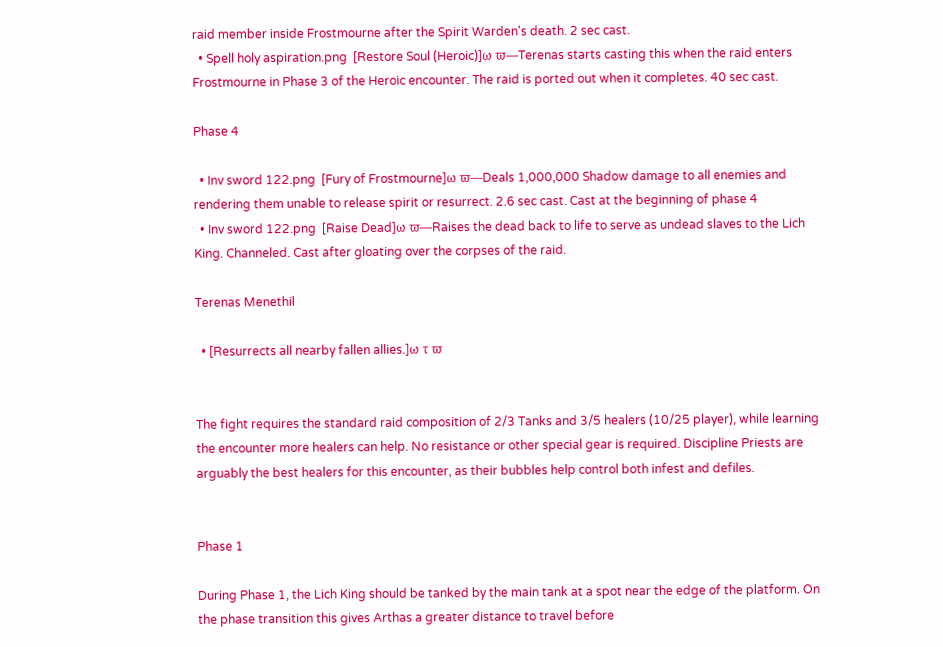raid member inside Frostmourne after the Spirit Warden's death. 2 sec cast.
  • Spell holy aspiration.png  [Restore Soul (Heroic)]ω ϖ—Terenas starts casting this when the raid enters Frostmourne in Phase 3 of the Heroic encounter. The raid is ported out when it completes. 40 sec cast.

Phase 4

  • Inv sword 122.png  [Fury of Frostmourne]ω ϖ—Deals 1,000,000 Shadow damage to all enemies and rendering them unable to release spirit or resurrect. 2.6 sec cast. Cast at the beginning of phase 4
  • Inv sword 122.png  [Raise Dead]ω ϖ—Raises the dead back to life to serve as undead slaves to the Lich King. Channeled. Cast after gloating over the corpses of the raid.

Terenas Menethil

  • [Resurrects all nearby fallen allies.]ω τ ϖ


The fight requires the standard raid composition of 2/3 Tanks and 3/5 healers (10/25 player), while learning the encounter more healers can help. No resistance or other special gear is required. Discipline Priests are arguably the best healers for this encounter, as their bubbles help control both infest and defiles.


Phase 1

During Phase 1, the Lich King should be tanked by the main tank at a spot near the edge of the platform. On the phase transition this gives Arthas a greater distance to travel before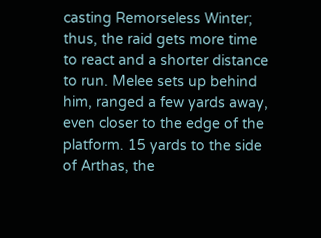casting Remorseless Winter; thus, the raid gets more time to react and a shorter distance to run. Melee sets up behind him, ranged a few yards away, even closer to the edge of the platform. 15 yards to the side of Arthas, the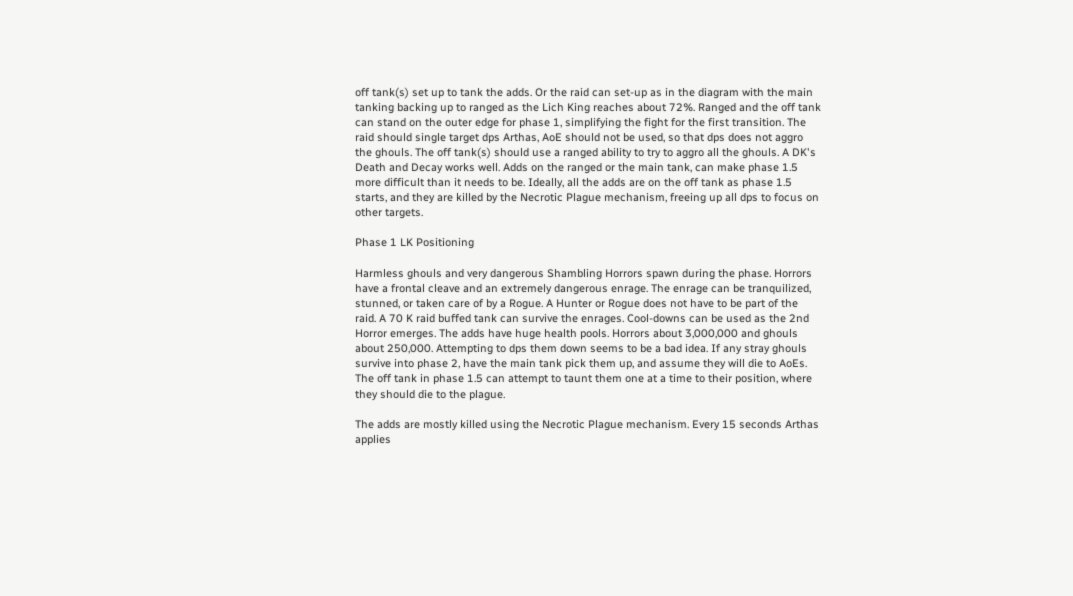off tank(s) set up to tank the adds. Or the raid can set-up as in the diagram with the main tanking backing up to ranged as the Lich King reaches about 72%. Ranged and the off tank can stand on the outer edge for phase 1, simplifying the fight for the first transition. The raid should single target dps Arthas, AoE should not be used, so that dps does not aggro the ghouls. The off tank(s) should use a ranged ability to try to aggro all the ghouls. A DK's Death and Decay works well. Adds on the ranged or the main tank, can make phase 1.5 more difficult than it needs to be. Ideally, all the adds are on the off tank as phase 1.5 starts, and they are killed by the Necrotic Plague mechanism, freeing up all dps to focus on other targets.

Phase 1 LK Positioning

Harmless ghouls and very dangerous Shambling Horrors spawn during the phase. Horrors have a frontal cleave and an extremely dangerous enrage. The enrage can be tranquilized, stunned, or taken care of by a Rogue. A Hunter or Rogue does not have to be part of the raid. A 70 K raid buffed tank can survive the enrages. Cool-downs can be used as the 2nd Horror emerges. The adds have huge health pools. Horrors about 3,000,000 and ghouls about 250,000. Attempting to dps them down seems to be a bad idea. If any stray ghouls survive into phase 2, have the main tank pick them up, and assume they will die to AoEs. The off tank in phase 1.5 can attempt to taunt them one at a time to their position, where they should die to the plague.

The adds are mostly killed using the Necrotic Plague mechanism. Every 15 seconds Arthas applies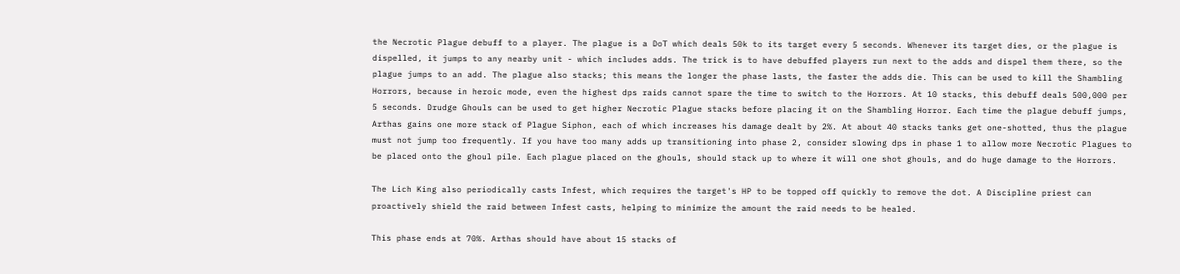the Necrotic Plague debuff to a player. The plague is a DoT which deals 50k to its target every 5 seconds. Whenever its target dies, or the plague is dispelled, it jumps to any nearby unit - which includes adds. The trick is to have debuffed players run next to the adds and dispel them there, so the plague jumps to an add. The plague also stacks; this means the longer the phase lasts, the faster the adds die. This can be used to kill the Shambling Horrors, because in heroic mode, even the highest dps raids cannot spare the time to switch to the Horrors. At 10 stacks, this debuff deals 500,000 per 5 seconds. Drudge Ghouls can be used to get higher Necrotic Plague stacks before placing it on the Shambling Horror. Each time the plague debuff jumps, Arthas gains one more stack of Plague Siphon, each of which increases his damage dealt by 2%. At about 40 stacks tanks get one-shotted, thus the plague must not jump too frequently. If you have too many adds up transitioning into phase 2, consider slowing dps in phase 1 to allow more Necrotic Plagues to be placed onto the ghoul pile. Each plague placed on the ghouls, should stack up to where it will one shot ghouls, and do huge damage to the Horrors.

The Lich King also periodically casts Infest, which requires the target's HP to be topped off quickly to remove the dot. A Discipline priest can proactively shield the raid between Infest casts, helping to minimize the amount the raid needs to be healed.

This phase ends at 70%. Arthas should have about 15 stacks of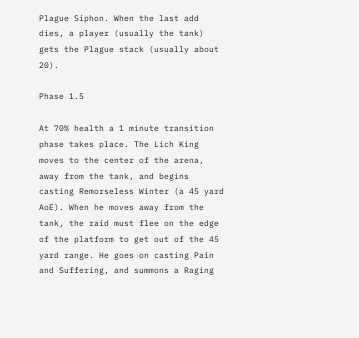Plague Siphon. When the last add dies, a player (usually the tank) gets the Plague stack (usually about 20).

Phase 1.5

At 70% health a 1 minute transition phase takes place. The Lich King moves to the center of the arena, away from the tank, and begins casting Remorseless Winter (a 45 yard AoE). When he moves away from the tank, the raid must flee on the edge of the platform to get out of the 45 yard range. He goes on casting Pain and Suffering, and summons a Raging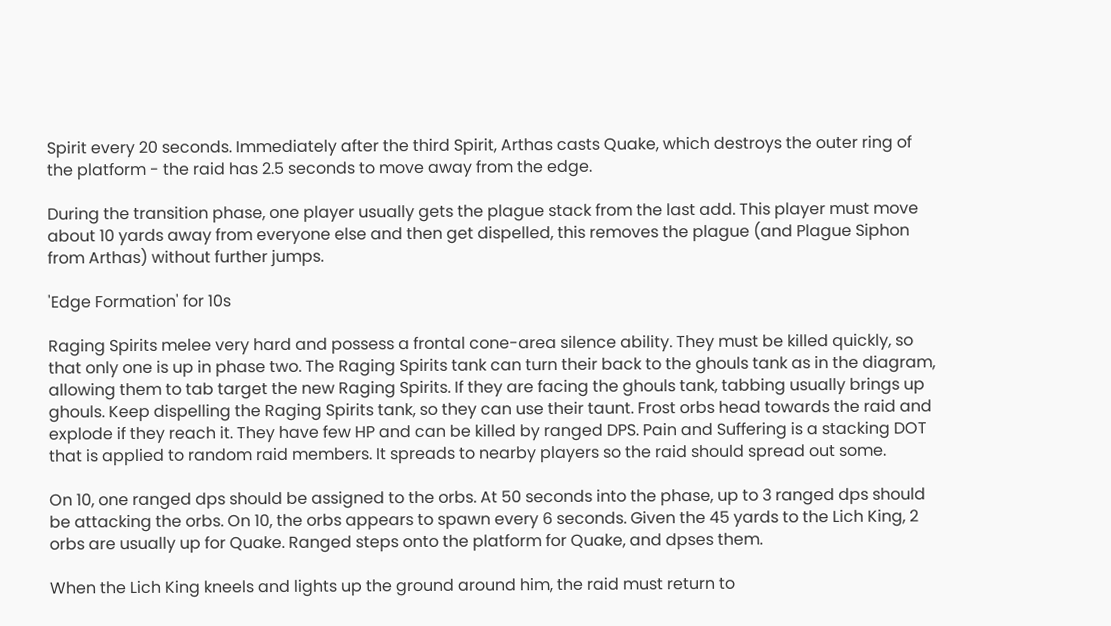Spirit every 20 seconds. Immediately after the third Spirit, Arthas casts Quake, which destroys the outer ring of the platform - the raid has 2.5 seconds to move away from the edge.

During the transition phase, one player usually gets the plague stack from the last add. This player must move about 10 yards away from everyone else and then get dispelled, this removes the plague (and Plague Siphon from Arthas) without further jumps.

'Edge Formation' for 10s

Raging Spirits melee very hard and possess a frontal cone-area silence ability. They must be killed quickly, so that only one is up in phase two. The Raging Spirits tank can turn their back to the ghouls tank as in the diagram, allowing them to tab target the new Raging Spirits. If they are facing the ghouls tank, tabbing usually brings up ghouls. Keep dispelling the Raging Spirits tank, so they can use their taunt. Frost orbs head towards the raid and explode if they reach it. They have few HP and can be killed by ranged DPS. Pain and Suffering is a stacking DOT that is applied to random raid members. It spreads to nearby players so the raid should spread out some.

On 10, one ranged dps should be assigned to the orbs. At 50 seconds into the phase, up to 3 ranged dps should be attacking the orbs. On 10, the orbs appears to spawn every 6 seconds. Given the 45 yards to the Lich King, 2 orbs are usually up for Quake. Ranged steps onto the platform for Quake, and dpses them.

When the Lich King kneels and lights up the ground around him, the raid must return to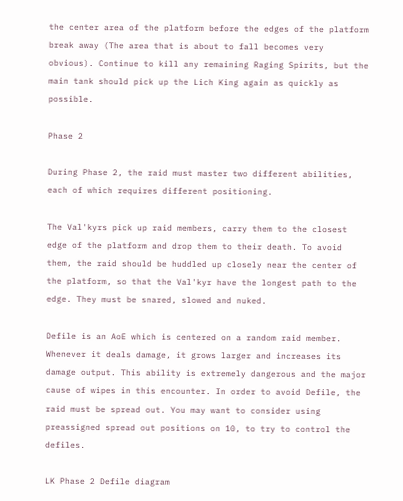the center area of the platform before the edges of the platform break away (The area that is about to fall becomes very obvious). Continue to kill any remaining Raging Spirits, but the main tank should pick up the Lich King again as quickly as possible.

Phase 2

During Phase 2, the raid must master two different abilities, each of which requires different positioning.

The Val'kyrs pick up raid members, carry them to the closest edge of the platform and drop them to their death. To avoid them, the raid should be huddled up closely near the center of the platform, so that the Val'kyr have the longest path to the edge. They must be snared, slowed and nuked.

Defile is an AoE which is centered on a random raid member. Whenever it deals damage, it grows larger and increases its damage output. This ability is extremely dangerous and the major cause of wipes in this encounter. In order to avoid Defile, the raid must be spread out. You may want to consider using preassigned spread out positions on 10, to try to control the defiles.

LK Phase 2 Defile diagram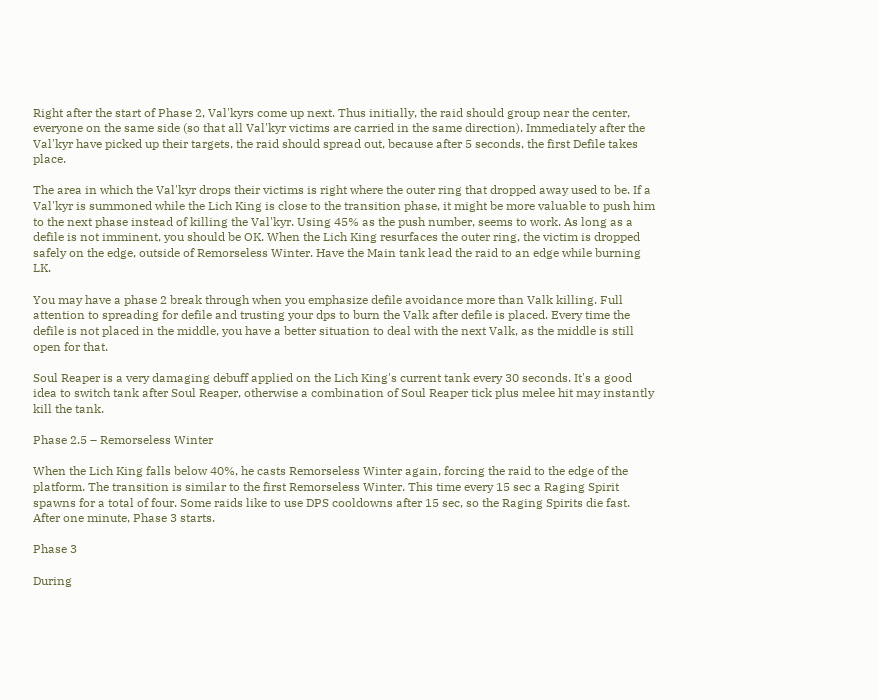Right after the start of Phase 2, Val'kyrs come up next. Thus initially, the raid should group near the center, everyone on the same side (so that all Val'kyr victims are carried in the same direction). Immediately after the Val'kyr have picked up their targets, the raid should spread out, because after 5 seconds, the first Defile takes place.

The area in which the Val'kyr drops their victims is right where the outer ring that dropped away used to be. If a Val'kyr is summoned while the Lich King is close to the transition phase, it might be more valuable to push him to the next phase instead of killing the Val'kyr. Using 45% as the push number, seems to work. As long as a defile is not imminent, you should be OK. When the Lich King resurfaces the outer ring, the victim is dropped safely on the edge, outside of Remorseless Winter. Have the Main tank lead the raid to an edge while burning LK.

You may have a phase 2 break through when you emphasize defile avoidance more than Valk killing. Full attention to spreading for defile and trusting your dps to burn the Valk after defile is placed. Every time the defile is not placed in the middle, you have a better situation to deal with the next Valk, as the middle is still open for that.

Soul Reaper is a very damaging debuff applied on the Lich King's current tank every 30 seconds. It's a good idea to switch tank after Soul Reaper, otherwise a combination of Soul Reaper tick plus melee hit may instantly kill the tank.

Phase 2.5 – Remorseless Winter

When the Lich King falls below 40%, he casts Remorseless Winter again, forcing the raid to the edge of the platform. The transition is similar to the first Remorseless Winter. This time every 15 sec a Raging Spirit spawns for a total of four. Some raids like to use DPS cooldowns after 15 sec, so the Raging Spirits die fast. After one minute, Phase 3 starts.

Phase 3

During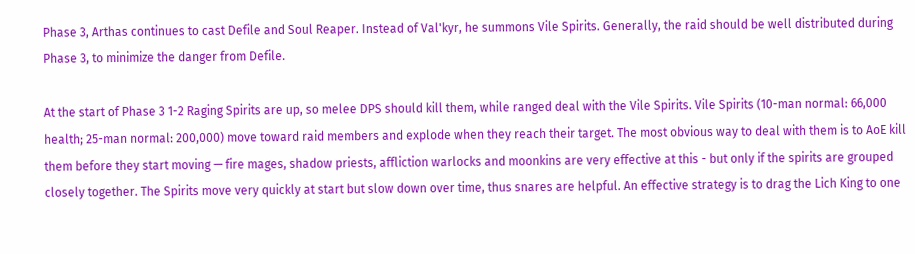Phase 3, Arthas continues to cast Defile and Soul Reaper. Instead of Val'kyr, he summons Vile Spirits. Generally, the raid should be well distributed during Phase 3, to minimize the danger from Defile.

At the start of Phase 3 1-2 Raging Spirits are up, so melee DPS should kill them, while ranged deal with the Vile Spirits. Vile Spirits (10-man normal: 66,000 health; 25-man normal: 200,000) move toward raid members and explode when they reach their target. The most obvious way to deal with them is to AoE kill them before they start moving — fire mages, shadow priests, affliction warlocks and moonkins are very effective at this - but only if the spirits are grouped closely together. The Spirits move very quickly at start but slow down over time, thus snares are helpful. An effective strategy is to drag the Lich King to one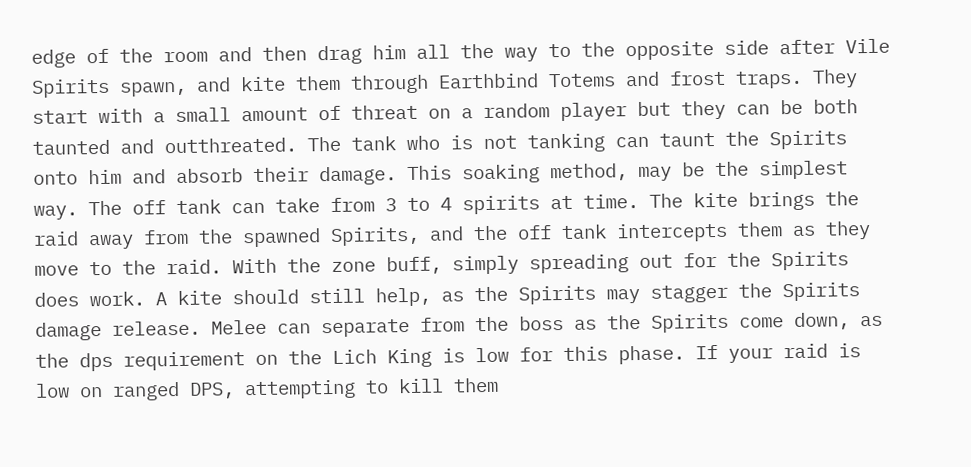edge of the room and then drag him all the way to the opposite side after Vile Spirits spawn, and kite them through Earthbind Totems and frost traps. They start with a small amount of threat on a random player but they can be both taunted and outthreated. The tank who is not tanking can taunt the Spirits onto him and absorb their damage. This soaking method, may be the simplest way. The off tank can take from 3 to 4 spirits at time. The kite brings the raid away from the spawned Spirits, and the off tank intercepts them as they move to the raid. With the zone buff, simply spreading out for the Spirits does work. A kite should still help, as the Spirits may stagger the Spirits damage release. Melee can separate from the boss as the Spirits come down, as the dps requirement on the Lich King is low for this phase. If your raid is low on ranged DPS, attempting to kill them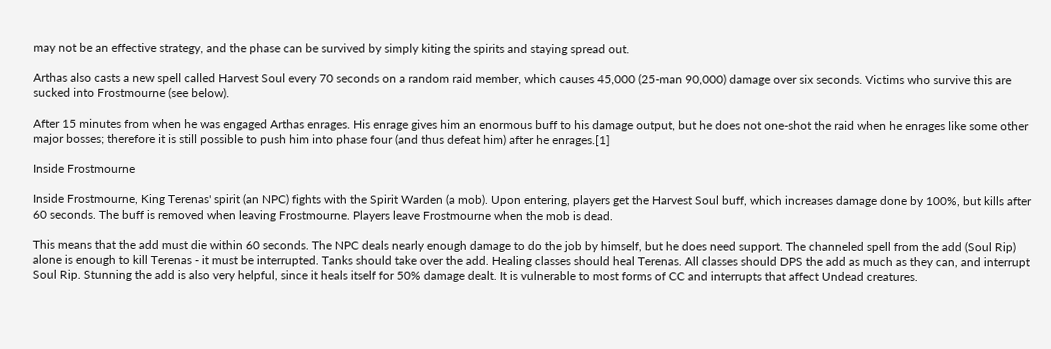may not be an effective strategy, and the phase can be survived by simply kiting the spirits and staying spread out.

Arthas also casts a new spell called Harvest Soul every 70 seconds on a random raid member, which causes 45,000 (25-man 90,000) damage over six seconds. Victims who survive this are sucked into Frostmourne (see below).

After 15 minutes from when he was engaged Arthas enrages. His enrage gives him an enormous buff to his damage output, but he does not one-shot the raid when he enrages like some other major bosses; therefore it is still possible to push him into phase four (and thus defeat him) after he enrages.[1]

Inside Frostmourne

Inside Frostmourne, King Terenas' spirit (an NPC) fights with the Spirit Warden (a mob). Upon entering, players get the Harvest Soul buff, which increases damage done by 100%, but kills after 60 seconds. The buff is removed when leaving Frostmourne. Players leave Frostmourne when the mob is dead.

This means that the add must die within 60 seconds. The NPC deals nearly enough damage to do the job by himself, but he does need support. The channeled spell from the add (Soul Rip) alone is enough to kill Terenas - it must be interrupted. Tanks should take over the add. Healing classes should heal Terenas. All classes should DPS the add as much as they can, and interrupt Soul Rip. Stunning the add is also very helpful, since it heals itself for 50% damage dealt. It is vulnerable to most forms of CC and interrupts that affect Undead creatures.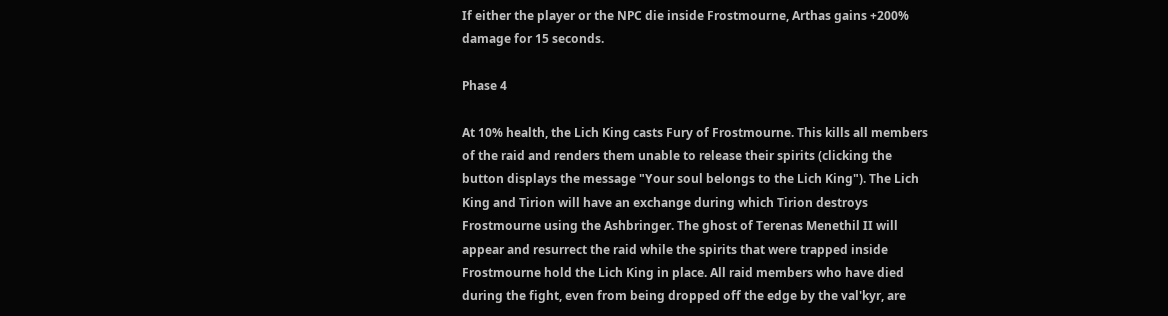If either the player or the NPC die inside Frostmourne, Arthas gains +200% damage for 15 seconds.

Phase 4

At 10% health, the Lich King casts Fury of Frostmourne. This kills all members of the raid and renders them unable to release their spirits (clicking the button displays the message "Your soul belongs to the Lich King"). The Lich King and Tirion will have an exchange during which Tirion destroys Frostmourne using the Ashbringer. The ghost of Terenas Menethil II will appear and resurrect the raid while the spirits that were trapped inside Frostmourne hold the Lich King in place. All raid members who have died during the fight, even from being dropped off the edge by the val'kyr, are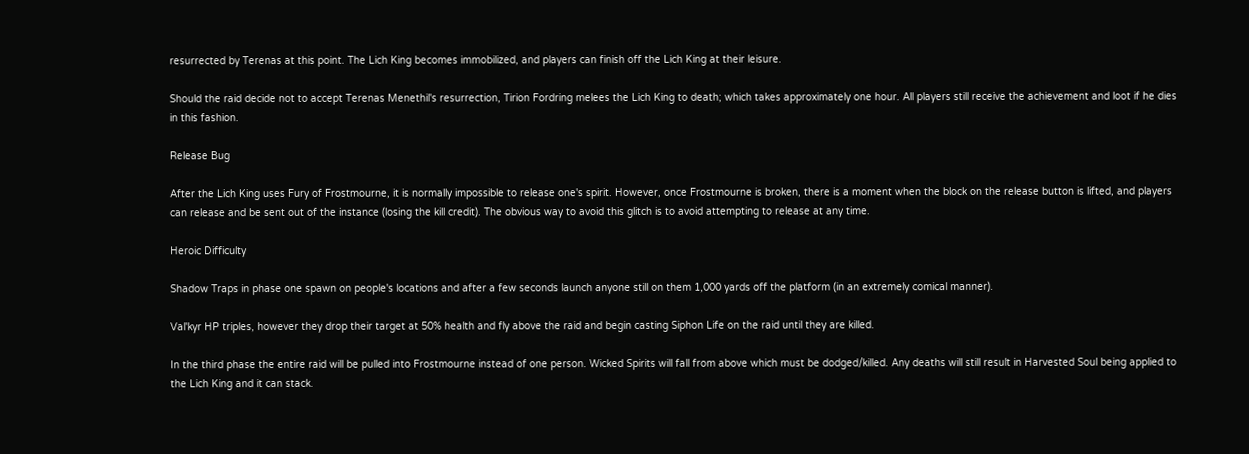resurrected by Terenas at this point. The Lich King becomes immobilized, and players can finish off the Lich King at their leisure.

Should the raid decide not to accept Terenas Menethil's resurrection, Tirion Fordring melees the Lich King to death; which takes approximately one hour. All players still receive the achievement and loot if he dies in this fashion.

Release Bug

After the Lich King uses Fury of Frostmourne, it is normally impossible to release one's spirit. However, once Frostmourne is broken, there is a moment when the block on the release button is lifted, and players can release and be sent out of the instance (losing the kill credit). The obvious way to avoid this glitch is to avoid attempting to release at any time.

Heroic Difficulty

Shadow Traps in phase one spawn on people's locations and after a few seconds launch anyone still on them 1,000 yards off the platform (in an extremely comical manner).

Val'kyr HP triples, however they drop their target at 50% health and fly above the raid and begin casting Siphon Life on the raid until they are killed.

In the third phase the entire raid will be pulled into Frostmourne instead of one person. Wicked Spirits will fall from above which must be dodged/killed. Any deaths will still result in Harvested Soul being applied to the Lich King and it can stack.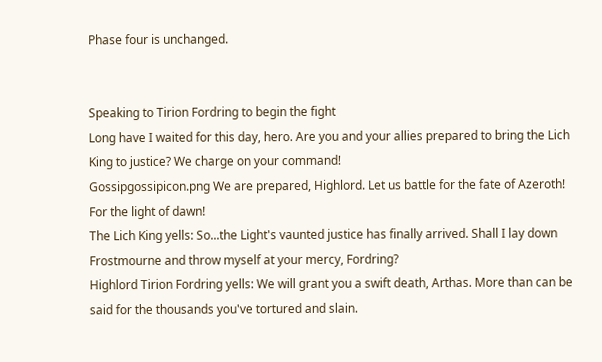Phase four is unchanged.


Speaking to Tirion Fordring to begin the fight
Long have I waited for this day, hero. Are you and your allies prepared to bring the Lich King to justice? We charge on your command!
Gossipgossipicon.png We are prepared, Highlord. Let us battle for the fate of Azeroth! For the light of dawn!
The Lich King yells: So...the Light's vaunted justice has finally arrived. Shall I lay down Frostmourne and throw myself at your mercy, Fordring?
Highlord Tirion Fordring yells: We will grant you a swift death, Arthas. More than can be said for the thousands you've tortured and slain.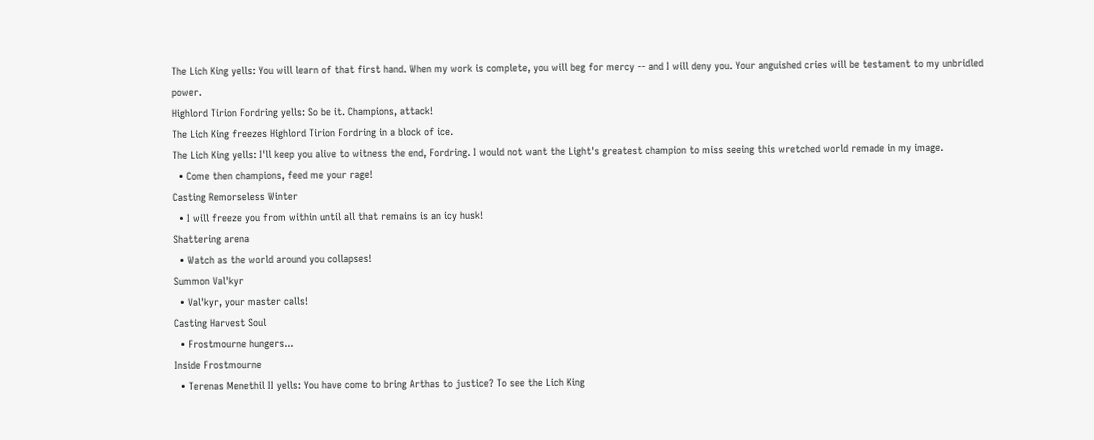The Lich King yells: You will learn of that first hand. When my work is complete, you will beg for mercy -- and I will deny you. Your anguished cries will be testament to my unbridled power.
Highlord Tirion Fordring yells: So be it. Champions, attack!
The Lich King freezes Highlord Tirion Fordring in a block of ice.
The Lich King yells: I'll keep you alive to witness the end, Fordring. I would not want the Light's greatest champion to miss seeing this wretched world remade in my image.
  • Come then champions, feed me your rage!
Casting Remorseless Winter
  • I will freeze you from within until all that remains is an icy husk!
Shattering arena
  • Watch as the world around you collapses!
Summon Val'kyr
  • Val'kyr, your master calls!
Casting Harvest Soul
  • Frostmourne hungers...
Inside Frostmourne
  • Terenas Menethil II yells: You have come to bring Arthas to justice? To see the Lich King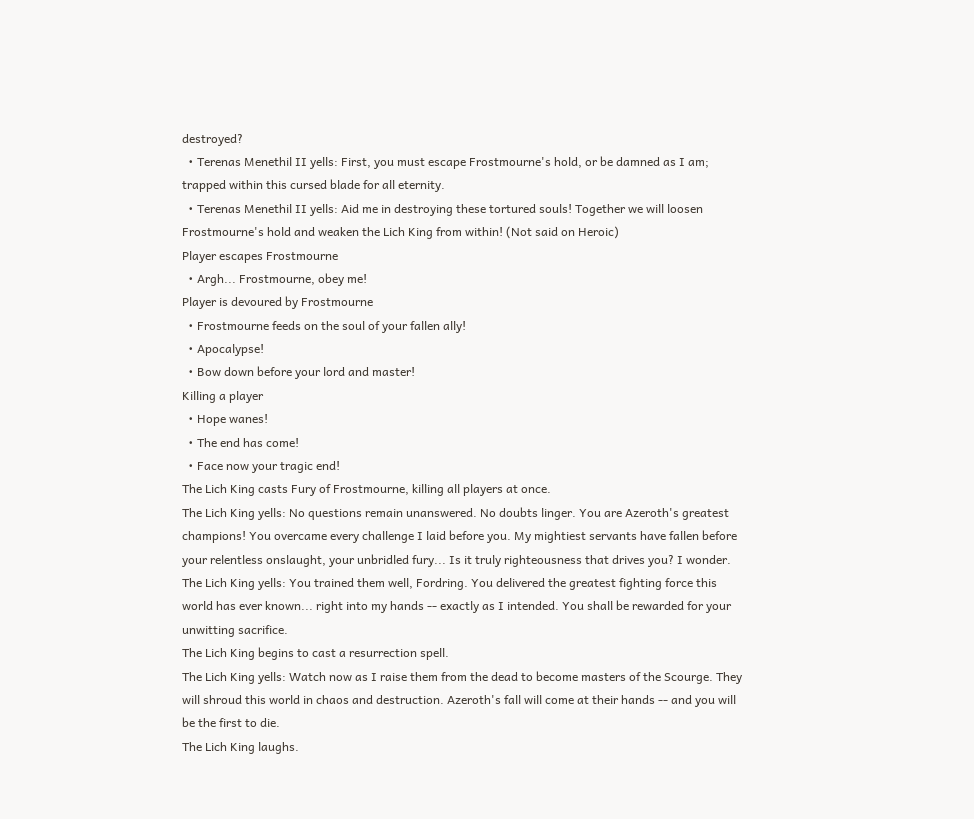destroyed?
  • Terenas Menethil II yells: First, you must escape Frostmourne's hold, or be damned as I am; trapped within this cursed blade for all eternity.
  • Terenas Menethil II yells: Aid me in destroying these tortured souls! Together we will loosen Frostmourne's hold and weaken the Lich King from within! (Not said on Heroic)
Player escapes Frostmourne
  • Argh... Frostmourne, obey me!
Player is devoured by Frostmourne
  • Frostmourne feeds on the soul of your fallen ally!
  • Apocalypse!
  • Bow down before your lord and master!
Killing a player
  • Hope wanes!
  • The end has come!
  • Face now your tragic end!
The Lich King casts Fury of Frostmourne, killing all players at once.
The Lich King yells: No questions remain unanswered. No doubts linger. You are Azeroth's greatest champions! You overcame every challenge I laid before you. My mightiest servants have fallen before your relentless onslaught, your unbridled fury... Is it truly righteousness that drives you? I wonder.
The Lich King yells: You trained them well, Fordring. You delivered the greatest fighting force this world has ever known... right into my hands -- exactly as I intended. You shall be rewarded for your unwitting sacrifice.
The Lich King begins to cast a resurrection spell.
The Lich King yells: Watch now as I raise them from the dead to become masters of the Scourge. They will shroud this world in chaos and destruction. Azeroth's fall will come at their hands -- and you will be the first to die.
The Lich King laughs.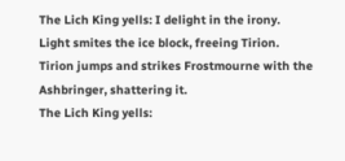The Lich King yells: I delight in the irony.
Light smites the ice block, freeing Tirion.
Tirion jumps and strikes Frostmourne with the Ashbringer, shattering it.
The Lich King yells: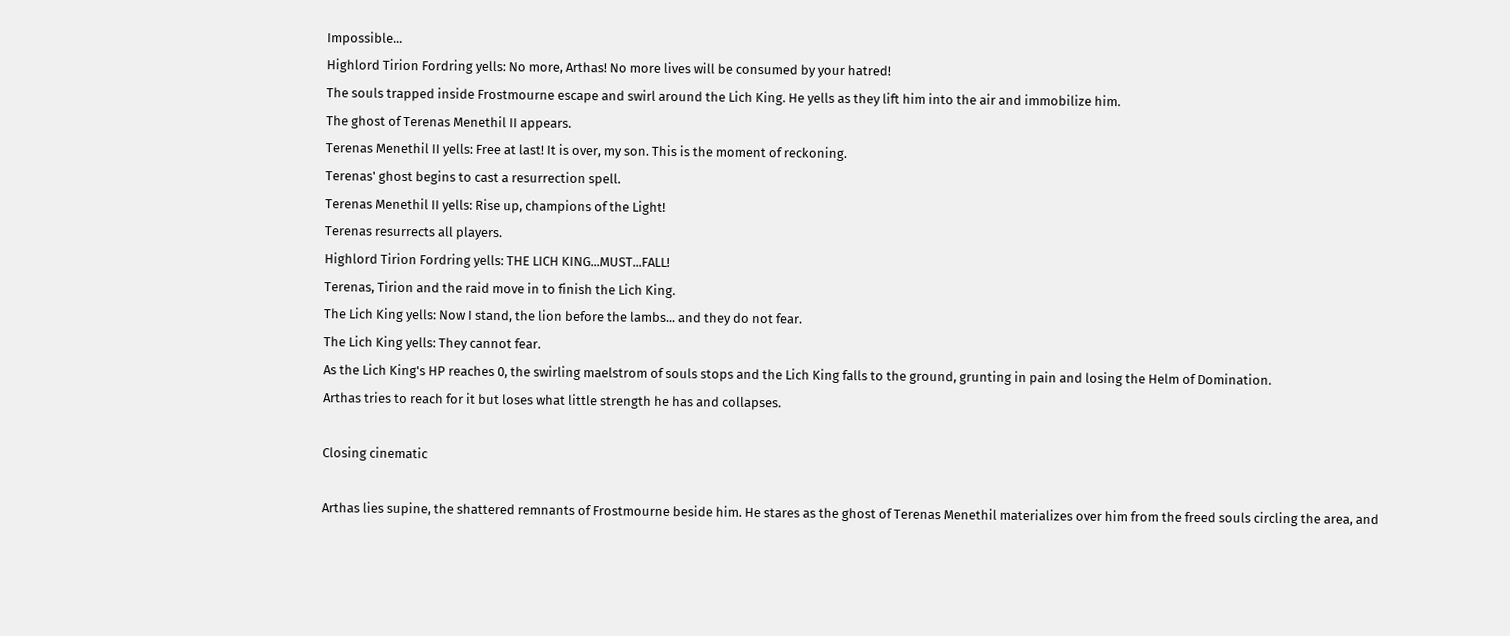Impossible...
Highlord Tirion Fordring yells: No more, Arthas! No more lives will be consumed by your hatred!
The souls trapped inside Frostmourne escape and swirl around the Lich King. He yells as they lift him into the air and immobilize him.
The ghost of Terenas Menethil II appears.
Terenas Menethil II yells: Free at last! It is over, my son. This is the moment of reckoning.
Terenas' ghost begins to cast a resurrection spell.
Terenas Menethil II yells: Rise up, champions of the Light!
Terenas resurrects all players.
Highlord Tirion Fordring yells: THE LICH KING...MUST...FALL!
Terenas, Tirion and the raid move in to finish the Lich King.
The Lich King yells: Now I stand, the lion before the lambs... and they do not fear.
The Lich King yells: They cannot fear.
As the Lich King's HP reaches 0, the swirling maelstrom of souls stops and the Lich King falls to the ground, grunting in pain and losing the Helm of Domination.
Arthas tries to reach for it but loses what little strength he has and collapses.

Closing cinematic

Arthas lies supine, the shattered remnants of Frostmourne beside him. He stares as the ghost of Terenas Menethil materializes over him from the freed souls circling the area, and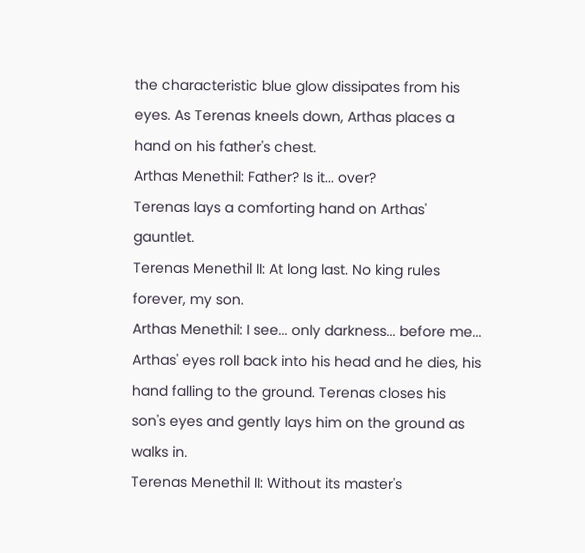the characteristic blue glow dissipates from his eyes. As Terenas kneels down, Arthas places a hand on his father's chest.
Arthas Menethil: Father? Is it... over?
Terenas lays a comforting hand on Arthas' gauntlet.
Terenas Menethil II: At long last. No king rules forever, my son.
Arthas Menethil: I see... only darkness... before me...
Arthas' eyes roll back into his head and he dies, his hand falling to the ground. Terenas closes his son's eyes and gently lays him on the ground as walks in.
Terenas Menethil II: Without its master's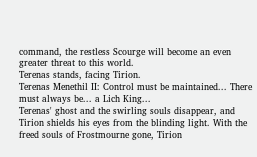command, the restless Scourge will become an even greater threat to this world.
Terenas stands, facing Tirion.
Terenas Menethil II: Control must be maintained... There must always be... a Lich King...
Terenas' ghost and the swirling souls disappear, and Tirion shields his eyes from the blinding light. With the freed souls of Frostmourne gone, Tirion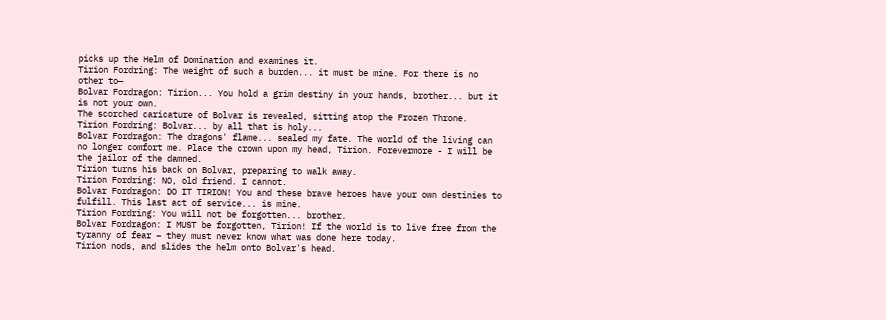picks up the Helm of Domination and examines it.
Tirion Fordring: The weight of such a burden... it must be mine. For there is no other to—
Bolvar Fordragon: Tirion... You hold a grim destiny in your hands, brother... but it is not your own.
The scorched caricature of Bolvar is revealed, sitting atop the Frozen Throne.
Tirion Fordring: Bolvar... by all that is holy...
Bolvar Fordragon: The dragons' flame... sealed my fate. The world of the living can no longer comfort me. Place the crown upon my head, Tirion. Forevermore - I will be the jailor of the damned.
Tirion turns his back on Bolvar, preparing to walk away.
Tirion Fordring: NO, old friend. I cannot.
Bolvar Fordragon: DO IT TIRION! You and these brave heroes have your own destinies to fulfill. This last act of service... is mine.
Tirion Fordring: You will not be forgotten... brother.
Bolvar Fordragon: I MUST be forgotten, Tirion! If the world is to live free from the tyranny of fear – they must never know what was done here today.
Tirion nods, and slides the helm onto Bolvar's head.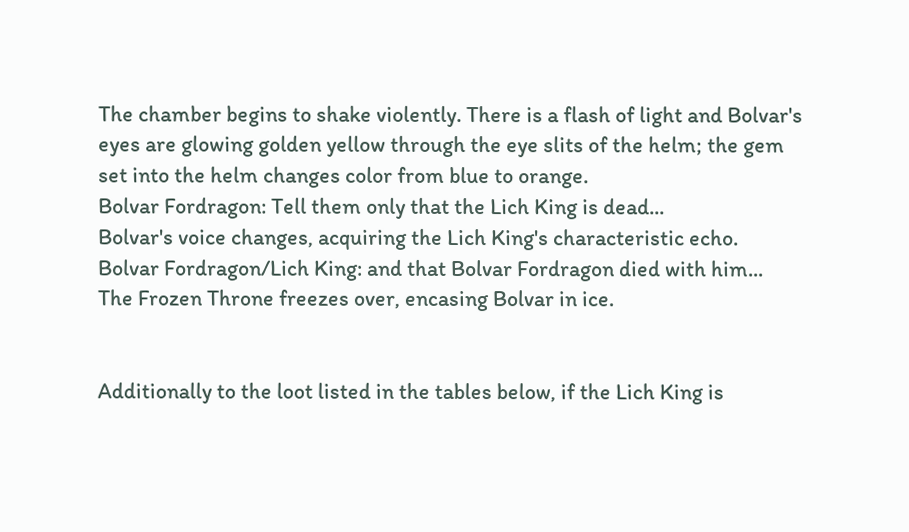The chamber begins to shake violently. There is a flash of light and Bolvar's eyes are glowing golden yellow through the eye slits of the helm; the gem set into the helm changes color from blue to orange.
Bolvar Fordragon: Tell them only that the Lich King is dead...
Bolvar's voice changes, acquiring the Lich King's characteristic echo.
Bolvar Fordragon/Lich King: and that Bolvar Fordragon died with him...
The Frozen Throne freezes over, encasing Bolvar in ice.


Additionally to the loot listed in the tables below, if the Lich King is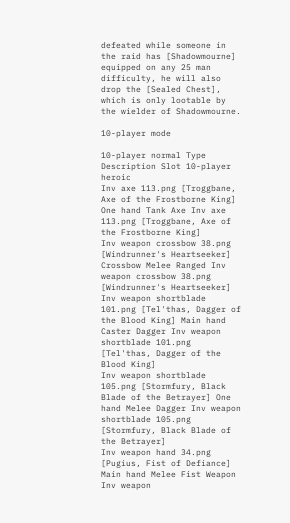defeated while someone in the raid has [Shadowmourne] equipped on any 25 man difficulty, he will also drop the [Sealed Chest], which is only lootable by the wielder of Shadowmourne.

10-player mode

10-player normal Type Description Slot 10-player heroic
Inv axe 113.png [Troggbane, Axe of the Frostborne King] One hand Tank Axe Inv axe 113.png [Troggbane, Axe of the Frostborne King]
Inv weapon crossbow 38.png [Windrunner's Heartseeker] Crossbow Melee Ranged Inv weapon crossbow 38.png [Windrunner's Heartseeker]
Inv weapon shortblade 101.png [Tel'thas, Dagger of the Blood King] Main hand Caster Dagger Inv weapon shortblade 101.png [Tel'thas, Dagger of the Blood King]
Inv weapon shortblade 105.png [Stormfury, Black Blade of the Betrayer] One hand Melee Dagger Inv weapon shortblade 105.png [Stormfury, Black Blade of the Betrayer]
Inv weapon hand 34.png [Pugius, Fist of Defiance] Main hand Melee Fist Weapon Inv weapon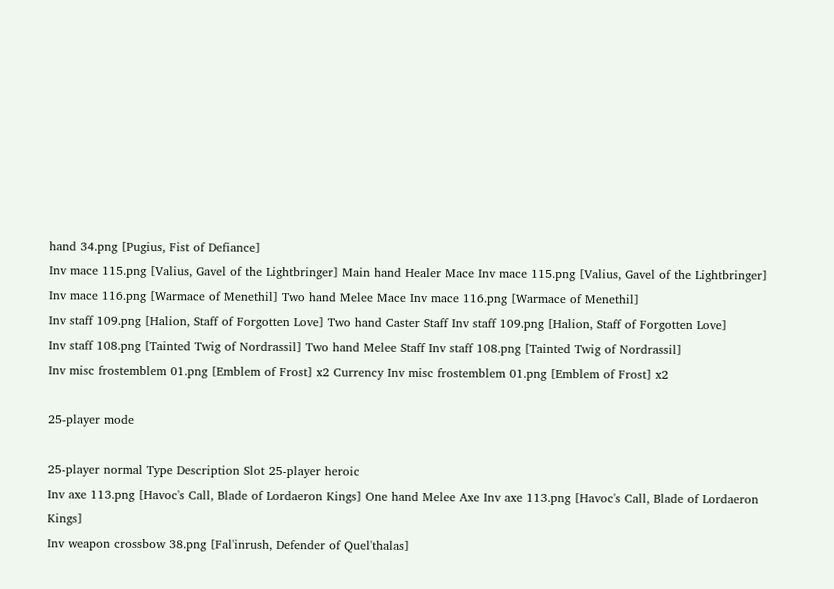hand 34.png [Pugius, Fist of Defiance]
Inv mace 115.png [Valius, Gavel of the Lightbringer] Main hand Healer Mace Inv mace 115.png [Valius, Gavel of the Lightbringer]
Inv mace 116.png [Warmace of Menethil] Two hand Melee Mace Inv mace 116.png [Warmace of Menethil]
Inv staff 109.png [Halion, Staff of Forgotten Love] Two hand Caster Staff Inv staff 109.png [Halion, Staff of Forgotten Love]
Inv staff 108.png [Tainted Twig of Nordrassil] Two hand Melee Staff Inv staff 108.png [Tainted Twig of Nordrassil]
Inv misc frostemblem 01.png [Emblem of Frost] x2 Currency Inv misc frostemblem 01.png [Emblem of Frost] x2

25-player mode

25-player normal Type Description Slot 25-player heroic
Inv axe 113.png [Havoc's Call, Blade of Lordaeron Kings] One hand Melee Axe Inv axe 113.png [Havoc's Call, Blade of Lordaeron Kings]
Inv weapon crossbow 38.png [Fal'inrush, Defender of Quel'thalas]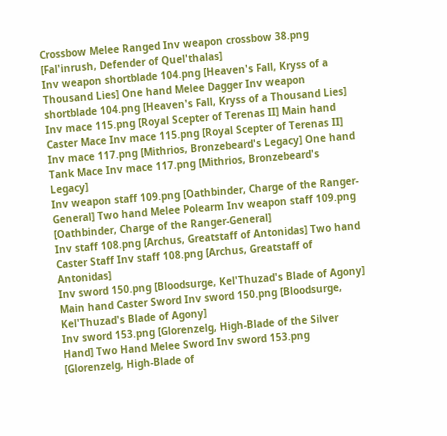Crossbow Melee Ranged Inv weapon crossbow 38.png [Fal'inrush, Defender of Quel'thalas]
Inv weapon shortblade 104.png [Heaven's Fall, Kryss of a Thousand Lies] One hand Melee Dagger Inv weapon shortblade 104.png [Heaven's Fall, Kryss of a Thousand Lies]
Inv mace 115.png [Royal Scepter of Terenas II] Main hand Caster Mace Inv mace 115.png [Royal Scepter of Terenas II]
Inv mace 117.png [Mithrios, Bronzebeard's Legacy] One hand Tank Mace Inv mace 117.png [Mithrios, Bronzebeard's Legacy]
Inv weapon staff 109.png [Oathbinder, Charge of the Ranger-General] Two hand Melee Polearm Inv weapon staff 109.png [Oathbinder, Charge of the Ranger-General]
Inv staff 108.png [Archus, Greatstaff of Antonidas] Two hand Caster Staff Inv staff 108.png [Archus, Greatstaff of Antonidas]
Inv sword 150.png [Bloodsurge, Kel'Thuzad's Blade of Agony] Main hand Caster Sword Inv sword 150.png [Bloodsurge, Kel'Thuzad's Blade of Agony]
Inv sword 153.png [Glorenzelg, High-Blade of the Silver Hand] Two Hand Melee Sword Inv sword 153.png [Glorenzelg, High-Blade of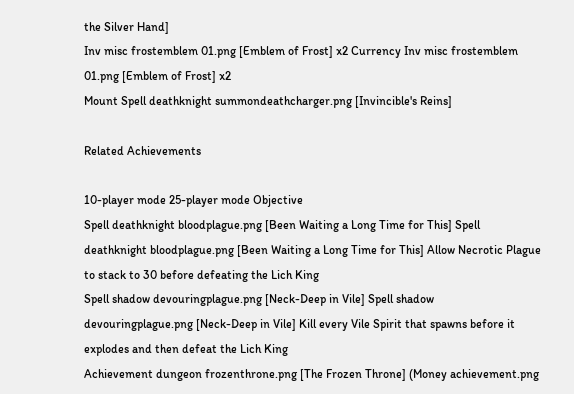the Silver Hand]
Inv misc frostemblem 01.png [Emblem of Frost] x2 Currency Inv misc frostemblem 01.png [Emblem of Frost] x2
Mount Spell deathknight summondeathcharger.png [Invincible's Reins]

Related Achievements

10-player mode 25-player mode Objective
Spell deathknight bloodplague.png [Been Waiting a Long Time for This] Spell deathknight bloodplague.png [Been Waiting a Long Time for This] Allow Necrotic Plague to stack to 30 before defeating the Lich King
Spell shadow devouringplague.png [Neck-Deep in Vile] Spell shadow devouringplague.png [Neck-Deep in Vile] Kill every Vile Spirit that spawns before it explodes and then defeat the Lich King
Achievement dungeon frozenthrone.png [The Frozen Throne] (Money achievement.png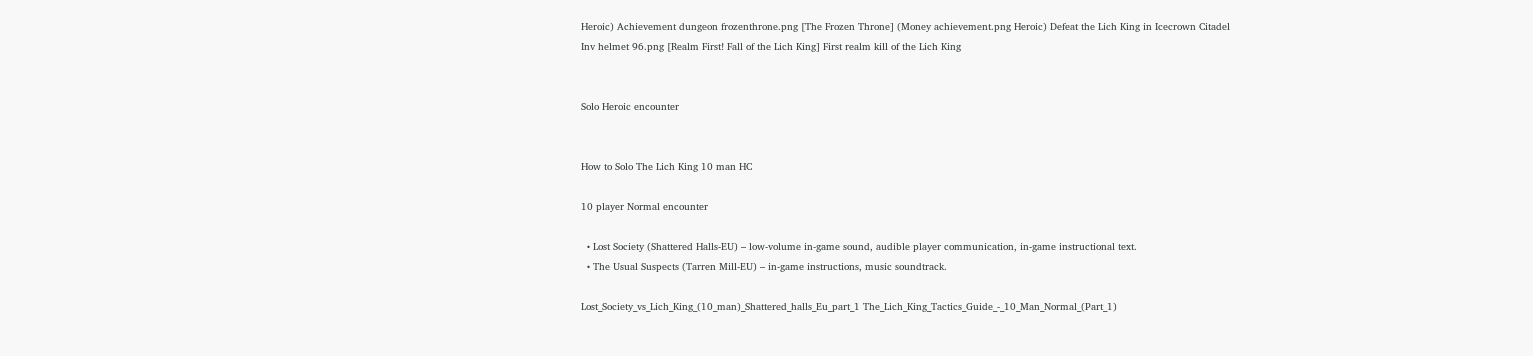Heroic) Achievement dungeon frozenthrone.png [The Frozen Throne] (Money achievement.png Heroic) Defeat the Lich King in Icecrown Citadel
Inv helmet 96.png [Realm First! Fall of the Lich King] First realm kill of the Lich King


Solo Heroic encounter


How to Solo The Lich King 10 man HC

10 player Normal encounter

  • Lost Society (Shattered Halls-EU) – low-volume in-game sound, audible player communication, in-game instructional text.
  • The Usual Suspects (Tarren Mill-EU) – in-game instructions, music soundtrack.

Lost_Society_vs_Lich_King_(10_man)_Shattered_halls_Eu_part_1 The_Lich_King_Tactics_Guide_-_10_Man_Normal_(Part_1)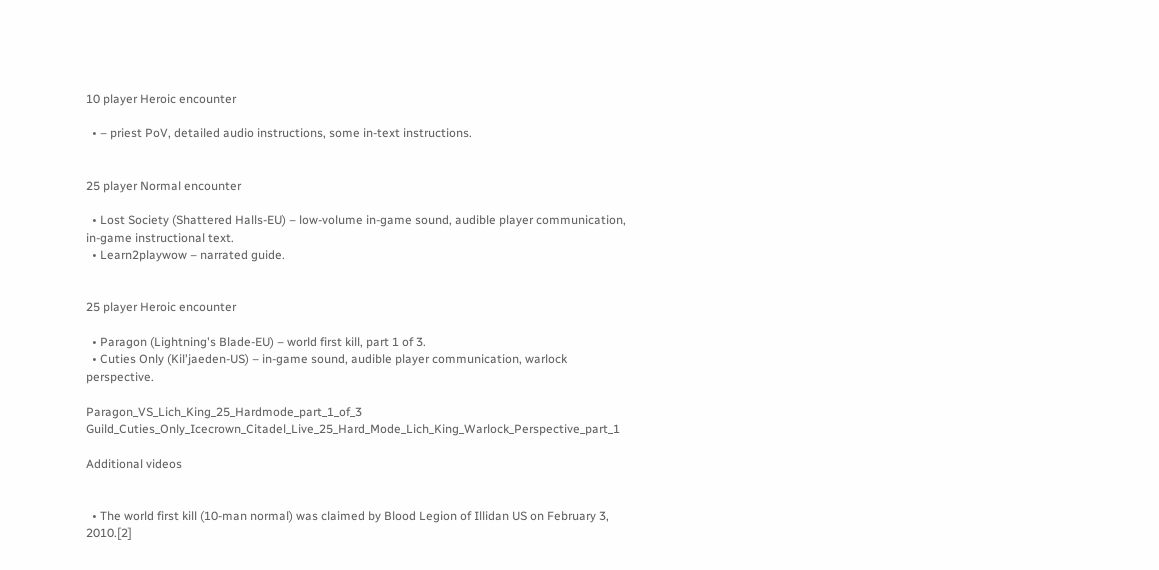10 player Heroic encounter

  • – priest PoV, detailed audio instructions, some in-text instructions.


25 player Normal encounter

  • Lost Society (Shattered Halls-EU) – low-volume in-game sound, audible player communication, in-game instructional text.
  • Learn2playwow – narrated guide.


25 player Heroic encounter

  • Paragon (Lightning's Blade-EU) – world first kill, part 1 of 3.
  • Cuties Only (Kil'jaeden-US) – in-game sound, audible player communication, warlock perspective.

Paragon_VS_Lich_King_25_Hardmode_part_1_of_3 Guild_Cuties_Only_Icecrown_Citadel_Live_25_Hard_Mode_Lich_King_Warlock_Perspective_part_1

Additional videos


  • The world first kill (10-man normal) was claimed by Blood Legion of Illidan US on February 3, 2010.[2]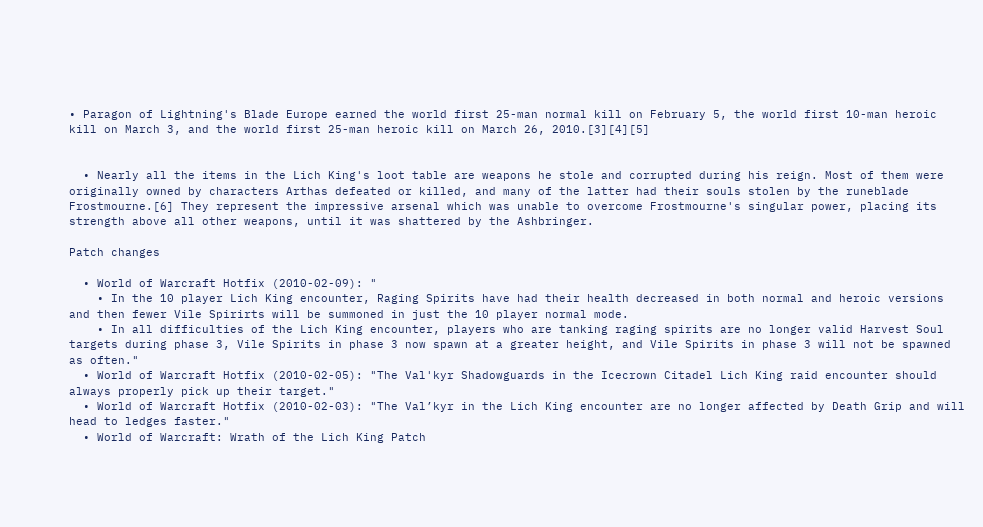• Paragon of Lightning's Blade Europe earned the world first 25-man normal kill on February 5, the world first 10-man heroic kill on March 3, and the world first 25-man heroic kill on March 26, 2010.[3][4][5]


  • Nearly all the items in the Lich King's loot table are weapons he stole and corrupted during his reign. Most of them were originally owned by characters Arthas defeated or killed, and many of the latter had their souls stolen by the runeblade Frostmourne.[6] They represent the impressive arsenal which was unable to overcome Frostmourne's singular power, placing its strength above all other weapons, until it was shattered by the Ashbringer.

Patch changes

  • World of Warcraft Hotfix (2010-02-09): "
    • In the 10 player Lich King encounter, Raging Spirits have had their health decreased in both normal and heroic versions and then fewer Vile Spirirts will be summoned in just the 10 player normal mode.
    • In all difficulties of the Lich King encounter, players who are tanking raging spirits are no longer valid Harvest Soul targets during phase 3, Vile Spirits in phase 3 now spawn at a greater height, and Vile Spirits in phase 3 will not be spawned as often."
  • World of Warcraft Hotfix (2010-02-05): "The Val'kyr Shadowguards in the Icecrown Citadel Lich King raid encounter should always properly pick up their target."
  • World of Warcraft Hotfix (2010-02-03): "The Val’kyr in the Lich King encounter are no longer affected by Death Grip and will head to ledges faster."
  • World of Warcraft: Wrath of the Lich King Patch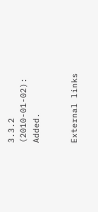3.3.2 (2010-01-02): Added.


External links